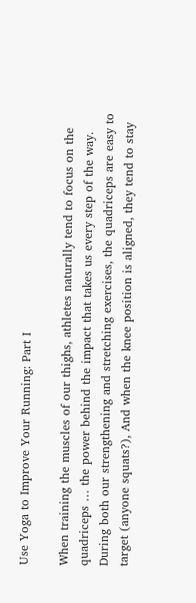Use Yoga to Improve Your Running: Part I

When training the muscles of our thighs, athletes naturally tend to focus on the quadriceps … the power behind the impact that takes us every step of the way. During both our strengthening and stretching exercises, the quadriceps are easy to target (anyone squats?), And when the knee position is aligned, they tend to stay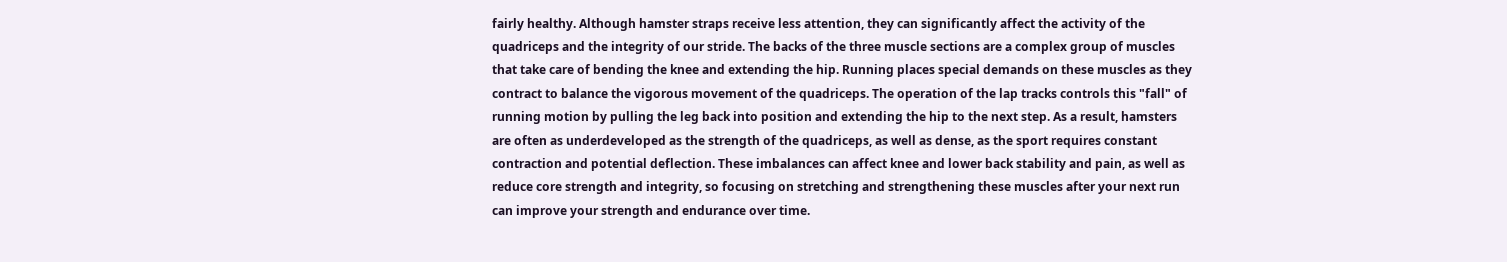fairly healthy. Although hamster straps receive less attention, they can significantly affect the activity of the quadriceps and the integrity of our stride. The backs of the three muscle sections are a complex group of muscles that take care of bending the knee and extending the hip. Running places special demands on these muscles as they contract to balance the vigorous movement of the quadriceps. The operation of the lap tracks controls this "fall" of running motion by pulling the leg back into position and extending the hip to the next step. As a result, hamsters are often as underdeveloped as the strength of the quadriceps, as well as dense, as the sport requires constant contraction and potential deflection. These imbalances can affect knee and lower back stability and pain, as well as reduce core strength and integrity, so focusing on stretching and strengthening these muscles after your next run can improve your strength and endurance over time.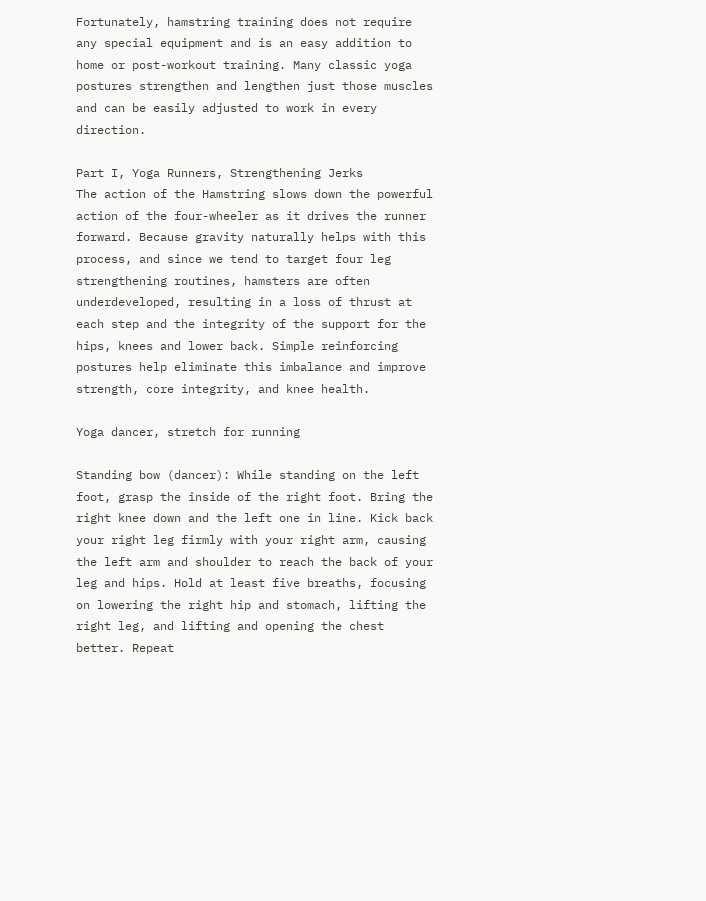Fortunately, hamstring training does not require any special equipment and is an easy addition to home or post-workout training. Many classic yoga postures strengthen and lengthen just those muscles and can be easily adjusted to work in every direction.

Part I, Yoga Runners, Strengthening Jerks
The action of the Hamstring slows down the powerful action of the four-wheeler as it drives the runner forward. Because gravity naturally helps with this process, and since we tend to target four leg strengthening routines, hamsters are often underdeveloped, resulting in a loss of thrust at each step and the integrity of the support for the hips, knees and lower back. Simple reinforcing postures help eliminate this imbalance and improve strength, core integrity, and knee health.

Yoga dancer, stretch for running

Standing bow (dancer): While standing on the left foot, grasp the inside of the right foot. Bring the right knee down and the left one in line. Kick back your right leg firmly with your right arm, causing the left arm and shoulder to reach the back of your leg and hips. Hold at least five breaths, focusing on lowering the right hip and stomach, lifting the right leg, and lifting and opening the chest better. Repeat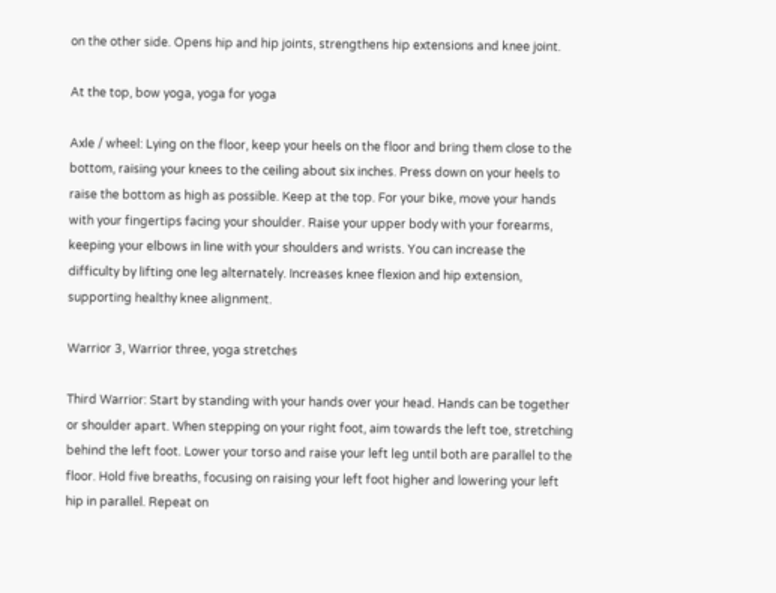on the other side. Opens hip and hip joints, strengthens hip extensions and knee joint.

At the top, bow yoga, yoga for yoga

Axle / wheel: Lying on the floor, keep your heels on the floor and bring them close to the bottom, raising your knees to the ceiling about six inches. Press down on your heels to raise the bottom as high as possible. Keep at the top. For your bike, move your hands with your fingertips facing your shoulder. Raise your upper body with your forearms, keeping your elbows in line with your shoulders and wrists. You can increase the difficulty by lifting one leg alternately. Increases knee flexion and hip extension, supporting healthy knee alignment.

Warrior 3, Warrior three, yoga stretches

Third Warrior: Start by standing with your hands over your head. Hands can be together or shoulder apart. When stepping on your right foot, aim towards the left toe, stretching behind the left foot. Lower your torso and raise your left leg until both are parallel to the floor. Hold five breaths, focusing on raising your left foot higher and lowering your left hip in parallel. Repeat on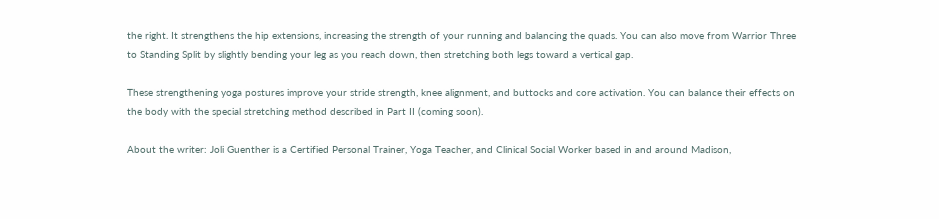the right. It strengthens the hip extensions, increasing the strength of your running and balancing the quads. You can also move from Warrior Three to Standing Split by slightly bending your leg as you reach down, then stretching both legs toward a vertical gap.

These strengthening yoga postures improve your stride strength, knee alignment, and buttocks and core activation. You can balance their effects on the body with the special stretching method described in Part II (coming soon).

About the writer: Joli Guenther is a Certified Personal Trainer, Yoga Teacher, and Clinical Social Worker based in and around Madison,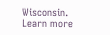Wisconsin. Learn more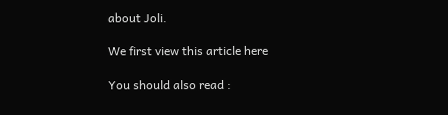about Joli.

We first view this article here

You should also read :